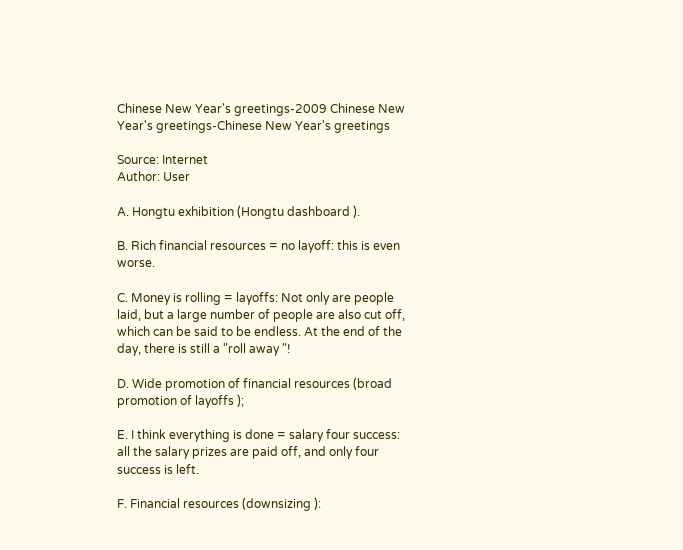Chinese New Year's greetings-2009 Chinese New Year's greetings-Chinese New Year's greetings

Source: Internet
Author: User

A. Hongtu exhibition (Hongtu dashboard ).

B. Rich financial resources = no layoff: this is even worse.

C. Money is rolling = layoffs: Not only are people laid, but a large number of people are also cut off, which can be said to be endless. At the end of the day, there is still a "roll away "!

D. Wide promotion of financial resources (broad promotion of layoffs );

E. I think everything is done = salary four success: all the salary prizes are paid off, and only four success is left.

F. Financial resources (downsizing ):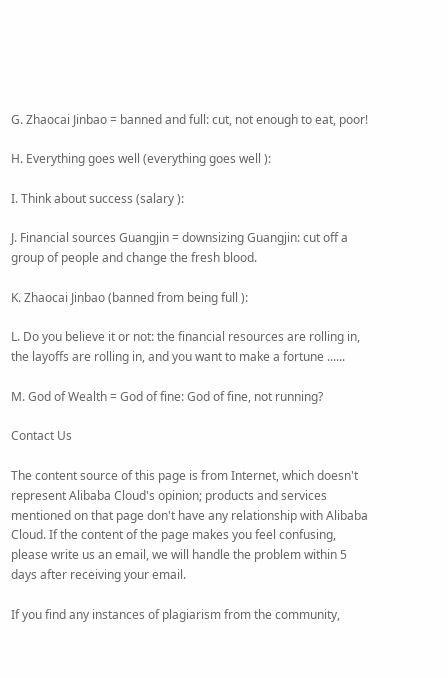G. Zhaocai Jinbao = banned and full: cut, not enough to eat, poor!

H. Everything goes well (everything goes well ):

I. Think about success (salary ):

J. Financial sources Guangjin = downsizing Guangjin: cut off a group of people and change the fresh blood.

K. Zhaocai Jinbao (banned from being full ):

L. Do you believe it or not: the financial resources are rolling in, the layoffs are rolling in, and you want to make a fortune ......

M. God of Wealth = God of fine: God of fine, not running?

Contact Us

The content source of this page is from Internet, which doesn't represent Alibaba Cloud's opinion; products and services mentioned on that page don't have any relationship with Alibaba Cloud. If the content of the page makes you feel confusing, please write us an email, we will handle the problem within 5 days after receiving your email.

If you find any instances of plagiarism from the community,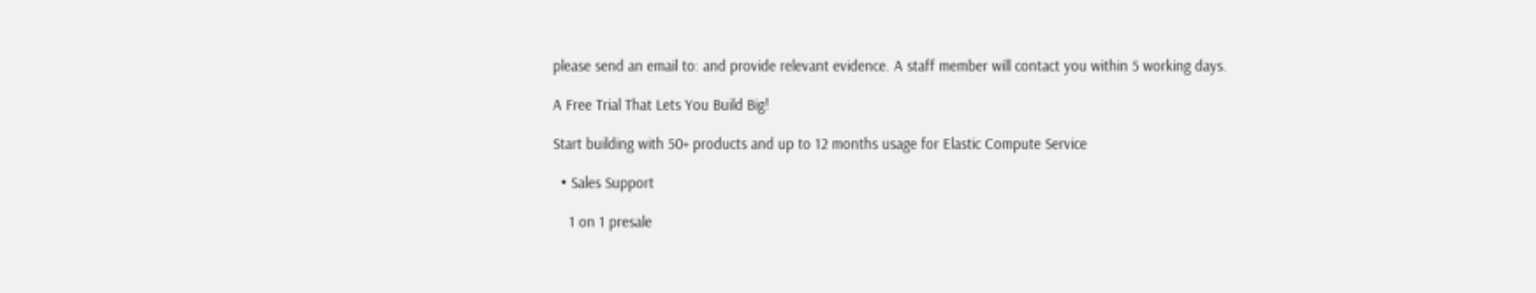please send an email to: and provide relevant evidence. A staff member will contact you within 5 working days.

A Free Trial That Lets You Build Big!

Start building with 50+ products and up to 12 months usage for Elastic Compute Service

  • Sales Support

    1 on 1 presale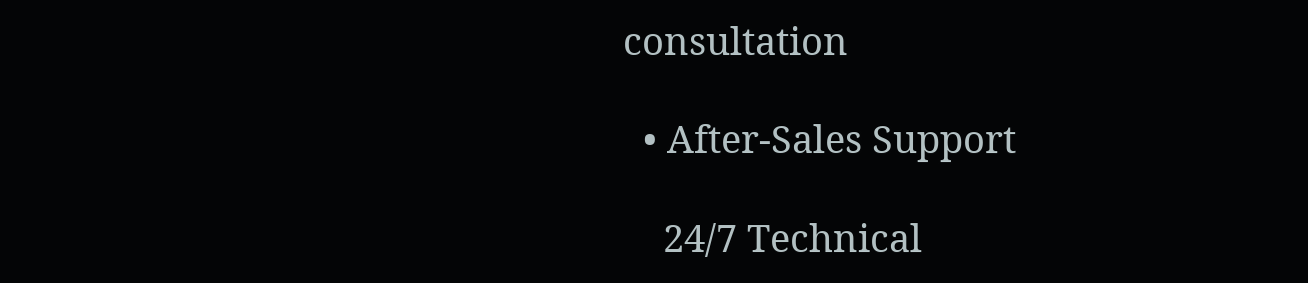consultation

  • After-Sales Support

    24/7 Technical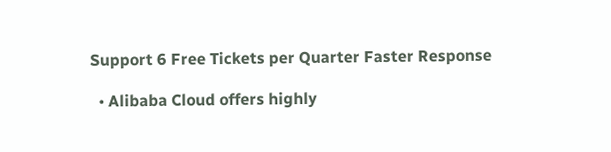Support 6 Free Tickets per Quarter Faster Response

  • Alibaba Cloud offers highly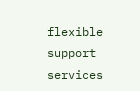flexible support services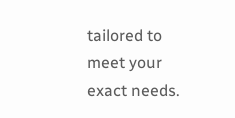tailored to meet your exact needs.